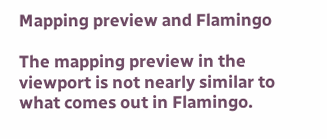Mapping preview and Flamingo

The mapping preview in the viewport is not nearly similar to what comes out in Flamingo.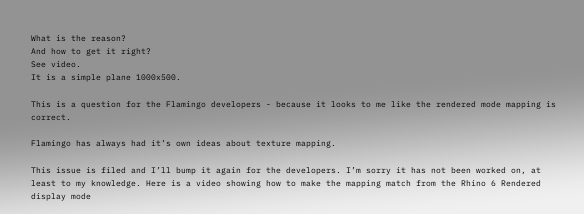What is the reason?
And how to get it right?
See video.
It is a simple plane 1000x500.

This is a question for the Flamingo developers - because it looks to me like the rendered mode mapping is correct.

Flamingo has always had it’s own ideas about texture mapping.

This issue is filed and I’ll bump it again for the developers. I’m sorry it has not been worked on, at least to my knowledge. Here is a video showing how to make the mapping match from the Rhino 6 Rendered display mode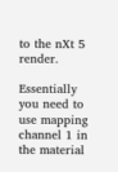to the nXt 5 render.

Essentially you need to use mapping channel 1 in the material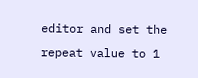editor and set the repeat value to 1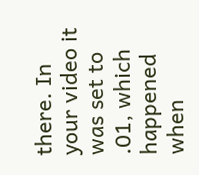there. In your video it was set to .01, which happened when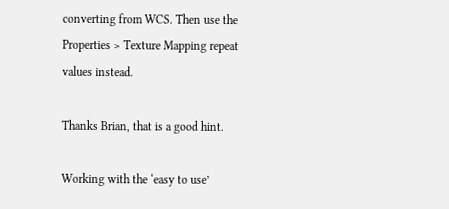converting from WCS. Then use the Properties > Texture Mapping repeat values instead.

Thanks Brian, that is a good hint.

Working with the ‘easy to use’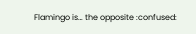Flamingo is… the opposite :confused: